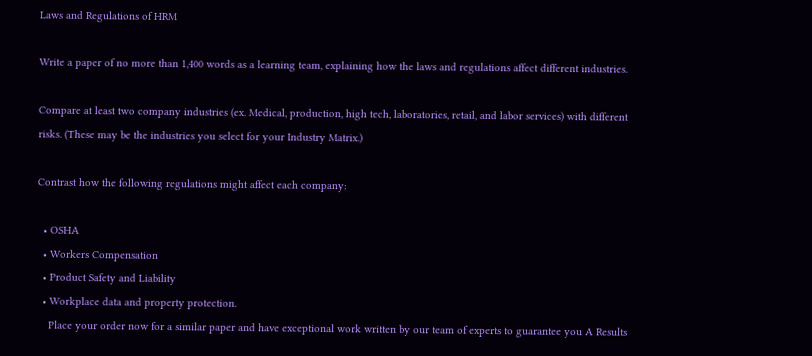Laws and Regulations of HRM

Write a paper of no more than 1,400 words as a learning team, explaining how the laws and regulations affect different industries.

Compare at least two company industries (ex. Medical, production, high tech, laboratories, retail, and labor services) with different risks. (These may be the industries you select for your Industry Matrix.)

Contrast how the following regulations might affect each company:

  • OSHA
  • Workers Compensation
  • Product Safety and Liability
  • Workplace data and property protection.
    Place your order now for a similar paper and have exceptional work written by our team of experts to guarantee you A Results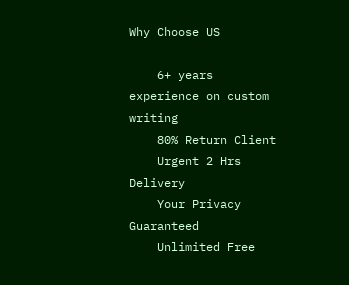Why Choose US

    6+ years experience on custom writing
    80% Return Client
    Urgent 2 Hrs Delivery
    Your Privacy Guaranteed
    Unlimited Free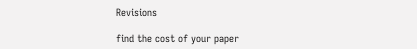Revisions

find the cost of your paper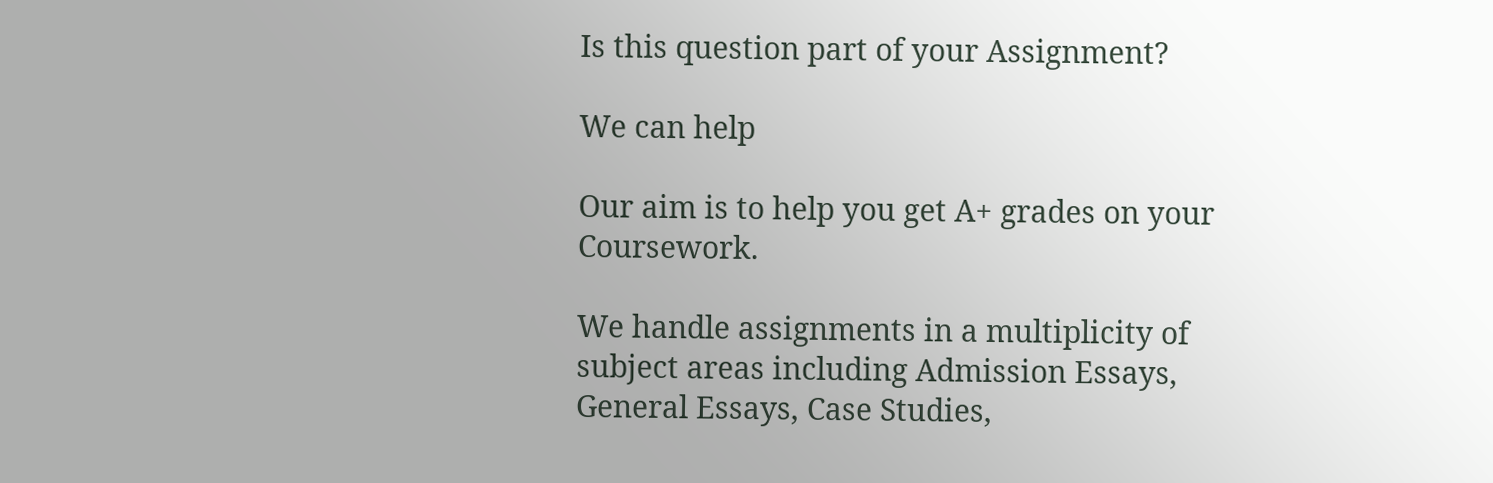Is this question part of your Assignment?

We can help

Our aim is to help you get A+ grades on your Coursework.

We handle assignments in a multiplicity of subject areas including Admission Essays, General Essays, Case Studies,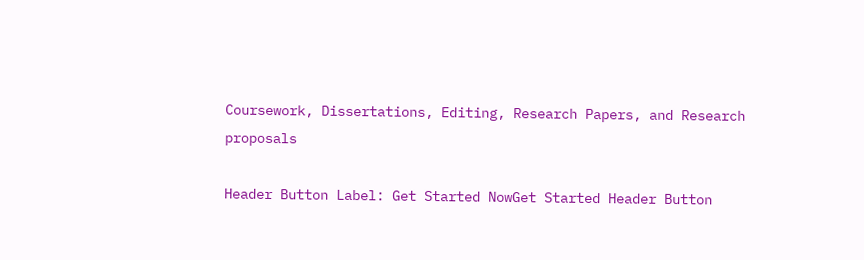Coursework, Dissertations, Editing, Research Papers, and Research proposals

Header Button Label: Get Started NowGet Started Header Button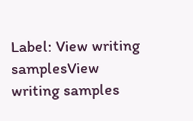Label: View writing samplesView writing samples